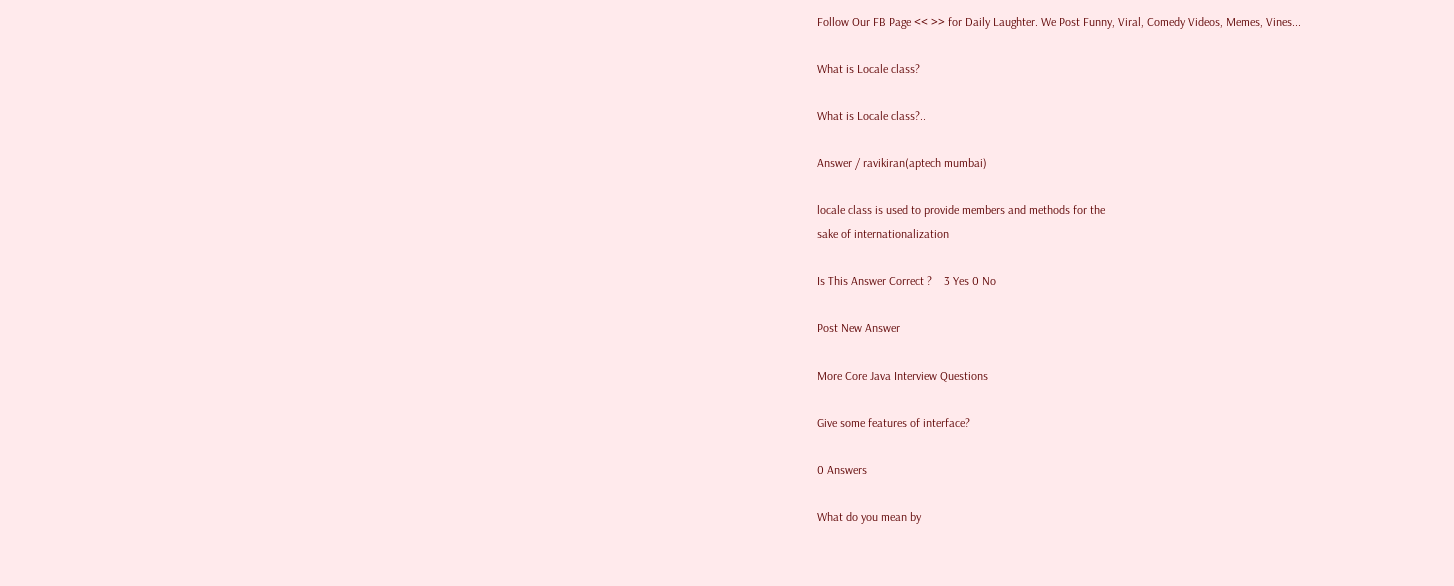Follow Our FB Page << >> for Daily Laughter. We Post Funny, Viral, Comedy Videos, Memes, Vines...

What is Locale class?

What is Locale class?..

Answer / ravikiran(aptech mumbai)

locale class is used to provide members and methods for the
sake of internationalization

Is This Answer Correct ?    3 Yes 0 No

Post New Answer

More Core Java Interview Questions

Give some features of interface?

0 Answers

What do you mean by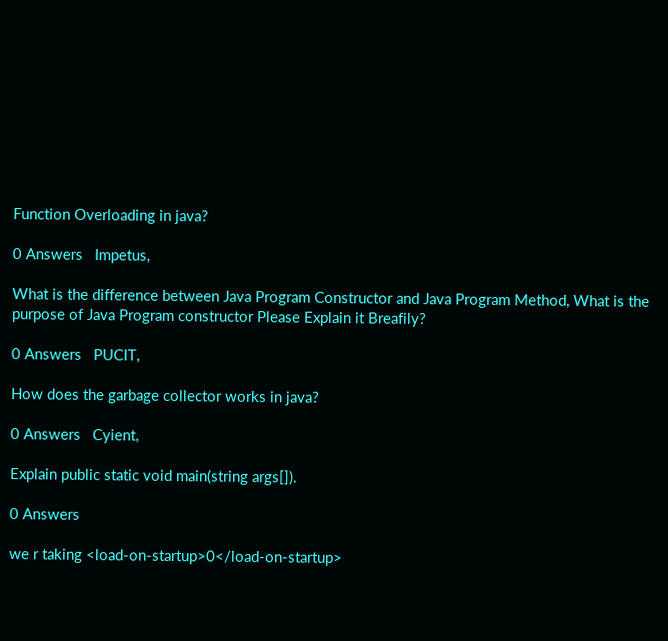Function Overloading in java?

0 Answers   Impetus,

What is the difference between Java Program Constructor and Java Program Method, What is the purpose of Java Program constructor Please Explain it Breafily?

0 Answers   PUCIT,

How does the garbage collector works in java?

0 Answers   Cyient,

Explain public static void main(string args[]).

0 Answers

we r taking <load-on-startup>0</load-on-startup>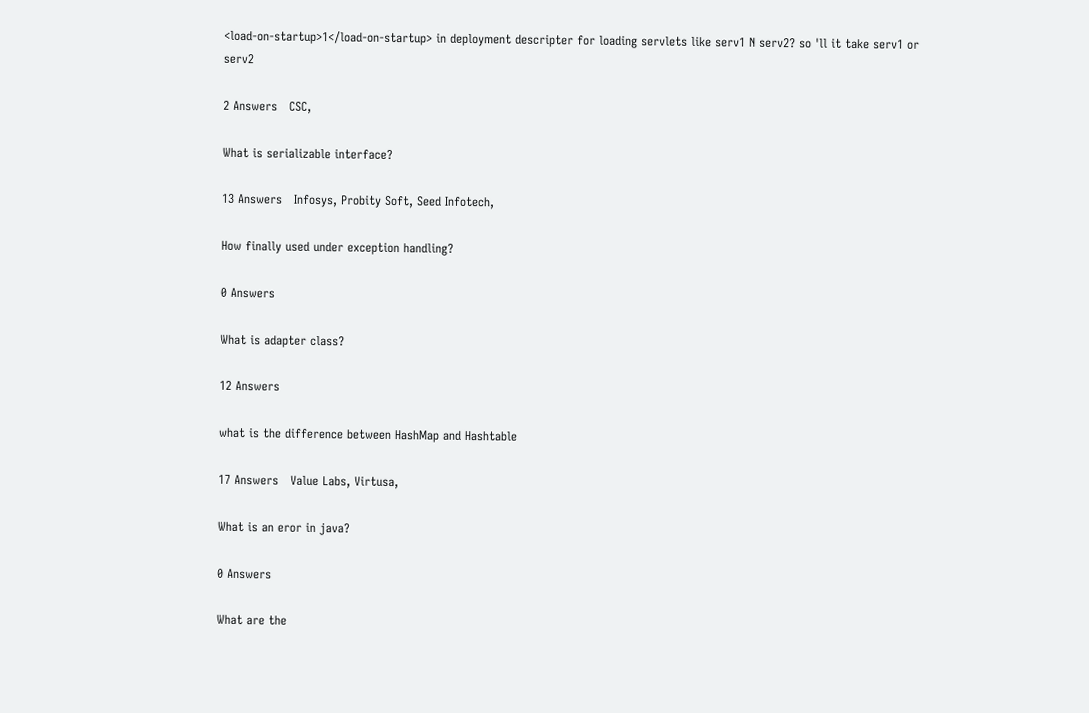<load-on-startup>1</load-on-startup> in deployment descripter for loading servlets like serv1 N serv2? so 'll it take serv1 or serv2

2 Answers   CSC,

What is serializable interface?

13 Answers   Infosys, Probity Soft, Seed Infotech,

How finally used under exception handling?

0 Answers

What is adapter class?

12 Answers

what is the difference between HashMap and Hashtable

17 Answers   Value Labs, Virtusa,

What is an eror in java?

0 Answers

What are the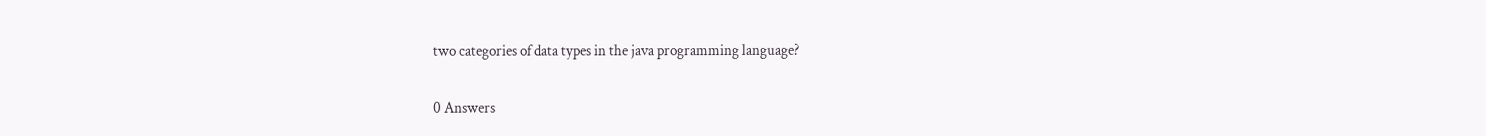two categories of data types in the java programming language?

0 Answers